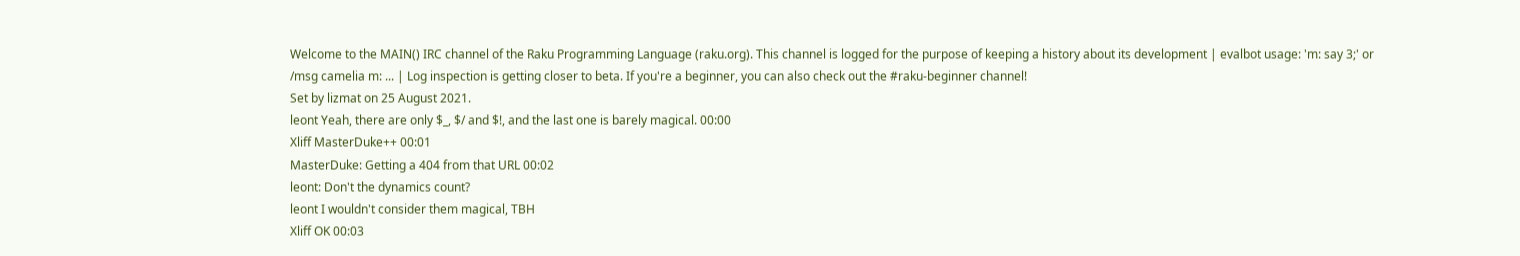Welcome to the MAIN() IRC channel of the Raku Programming Language (raku.org). This channel is logged for the purpose of keeping a history about its development | evalbot usage: 'm: say 3;' or /msg camelia m: ... | Log inspection is getting closer to beta. If you're a beginner, you can also check out the #raku-beginner channel!
Set by lizmat on 25 August 2021.
leont Yeah, there are only $_, $/ and $!, and the last one is barely magical. 00:00
Xliff MasterDuke++ 00:01
MasterDuke: Getting a 404 from that URL 00:02
leont: Don't the dynamics count?
leont I wouldn't consider them magical, TBH
Xliff OK 00:03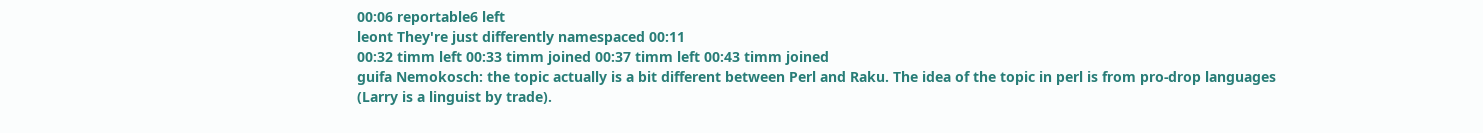00:06 reportable6 left
leont They're just differently namespaced 00:11
00:32 timm left 00:33 timm joined 00:37 timm left 00:43 timm joined
guifa Nemokosch: the topic actually is a bit different between Perl and Raku. The idea of the topic in perl is from pro-drop languages (Larry is a linguist by trade).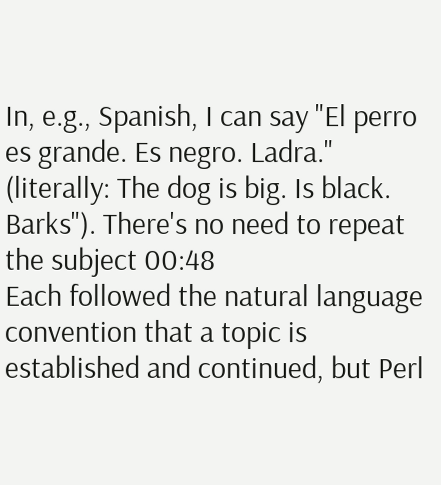In, e.g., Spanish, I can say "El perro es grande. Es negro. Ladra." (literally: The dog is big. Is black. Barks"). There's no need to repeat the subject 00:48
Each followed the natural language convention that a topic is established and continued, but Perl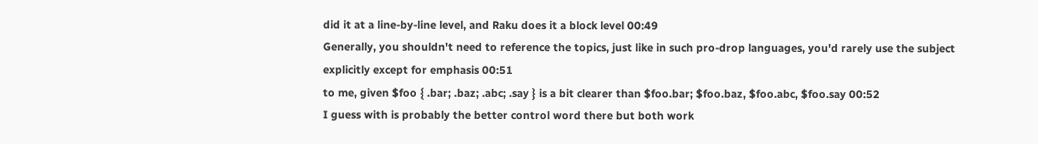did it at a line-by-line level, and Raku does it a block level 00:49
Generally, you shouldn't need to reference the topics, just like in such pro-drop languages, you'd rarely use the subject explicitly except for emphasis 00:51
to me, given $foo { .bar; .baz; .abc; .say } is a bit clearer than $foo.bar; $foo.baz, $foo.abc, $foo.say 00:52
I guess with is probably the better control word there but both work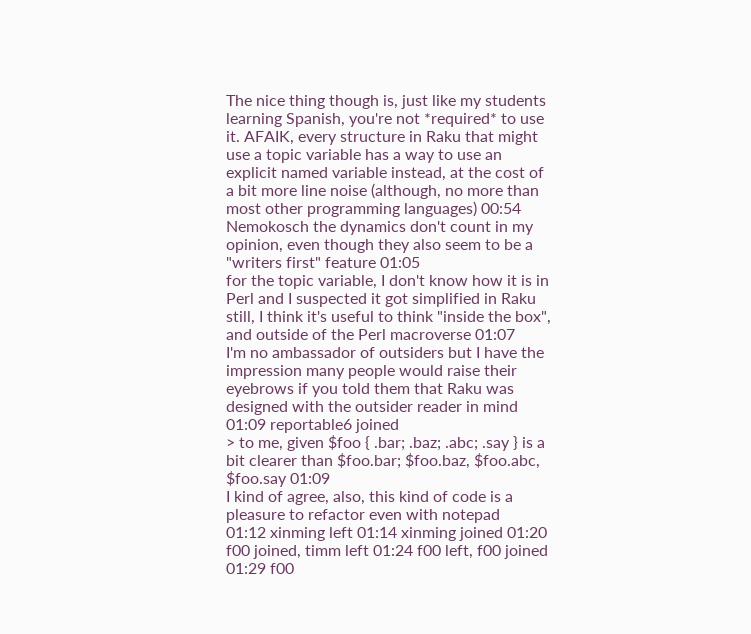The nice thing though is, just like my students learning Spanish, you're not *required* to use it. AFAIK, every structure in Raku that might use a topic variable has a way to use an explicit named variable instead, at the cost of a bit more line noise (although, no more than most other programming languages) 00:54
Nemokosch the dynamics don't count in my opinion, even though they also seem to be a "writers first" feature 01:05
for the topic variable, I don't know how it is in Perl and I suspected it got simplified in Raku
still, I think it's useful to think "inside the box", and outside of the Perl macroverse 01:07
I'm no ambassador of outsiders but I have the impression many people would raise their eyebrows if you told them that Raku was designed with the outsider reader in mind
01:09 reportable6 joined
> to me, given $foo { .bar; .baz; .abc; .say } is a bit clearer than $foo.bar; $foo.baz, $foo.abc, $foo.say 01:09
I kind of agree, also, this kind of code is a pleasure to refactor even with notepad
01:12 xinming left 01:14 xinming joined 01:20 f00 joined, timm left 01:24 f00 left, f00 joined 01:29 f00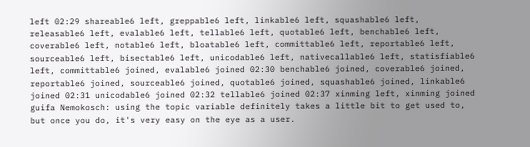left 02:29 shareable6 left, greppable6 left, linkable6 left, squashable6 left, releasable6 left, evalable6 left, tellable6 left, quotable6 left, benchable6 left, coverable6 left, notable6 left, bloatable6 left, committable6 left, reportable6 left, sourceable6 left, bisectable6 left, unicodable6 left, nativecallable6 left, statisfiable6 left, committable6 joined, evalable6 joined 02:30 benchable6 joined, coverable6 joined, reportable6 joined, sourceable6 joined, quotable6 joined, squashable6 joined, linkable6 joined 02:31 unicodable6 joined 02:32 tellable6 joined 02:37 xinming left, xinming joined
guifa Nemokosch: using the topic variable definitely takes a little bit to get used to, but once you do, it's very easy on the eye as a user.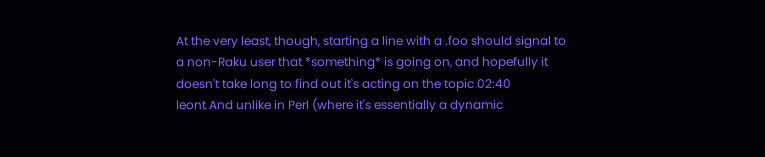At the very least, though, starting a line with a .foo should signal to a non-Raku user that *something* is going on, and hopefully it doesn't take long to find out it's acting on the topic 02:40
leont And unlike in Perl (where it's essentially a dynamic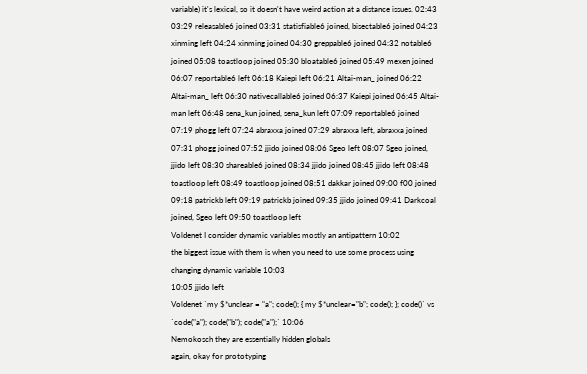variable) it's lexical, so it doesn't have weird action at a distance issues. 02:43
03:29 releasable6 joined 03:31 statisfiable6 joined, bisectable6 joined 04:23 xinming left 04:24 xinming joined 04:30 greppable6 joined 04:32 notable6 joined 05:08 toastloop joined 05:30 bloatable6 joined 05:49 mexen joined 06:07 reportable6 left 06:18 Kaiepi left 06:21 Altai-man_ joined 06:22 Altai-man_ left 06:30 nativecallable6 joined 06:37 Kaiepi joined 06:45 Altai-man left 06:48 sena_kun joined, sena_kun left 07:09 reportable6 joined 07:19 phogg left 07:24 abraxxa joined 07:29 abraxxa left, abraxxa joined 07:31 phogg joined 07:52 jjido joined 08:06 Sgeo left 08:07 Sgeo joined, jjido left 08:30 shareable6 joined 08:34 jjido joined 08:45 jjido left 08:48 toastloop left 08:49 toastloop joined 08:51 dakkar joined 09:00 f00 joined 09:18 patrickb left 09:19 patrickb joined 09:35 jjido joined 09:41 Darkcoal joined, Sgeo left 09:50 toastloop left
Voldenet I consider dynamic variables mostly an antipattern 10:02
the biggest issue with them is when you need to use some process using changing dynamic variable 10:03
10:05 jjido left
Voldenet `my $*unclear = "a"; code(); { my $*unclear="b"; code(); }; code()` vs `code("a"); code("b"); code("a");` 10:06
Nemokosch they are essentially hidden globals
again, okay for prototyping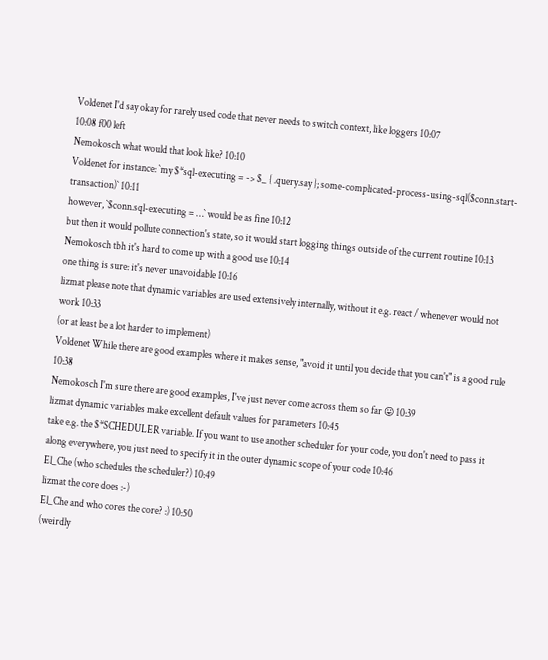Voldenet I'd say okay for rarely used code that never needs to switch context, like loggers 10:07
10:08 f00 left
Nemokosch what would that look like? 10:10
Voldenet for instance: `my $*sql-executing = -> $_ { .query.say }; some-complicated-process-using-sql($conn.start-transaction)` 10:11
however, `$conn.sql-executing = …` would be as fine 10:12
but then it would pollute connection's state, so it would start logging things outside of the current routine 10:13
Nemokosch tbh it's hard to come up with a good use 10:14
one thing is sure: it's never unavoidable 10:16
lizmat please note that dynamic variables are used extensively internally, without it e.g. react / whenever would not work 10:33
(or at least be a lot harder to implement)
Voldenet While there are good examples where it makes sense, "avoid it until you decide that you can't" is a good rule 10:38
Nemokosch I'm sure there are good examples, I've just never come across them so far 😛 10:39
lizmat dynamic variables make excellent default values for parameters 10:45
take e.g. the $*SCHEDULER variable. If you want to use another scheduler for your code, you don't need to pass it along everywhere, you just need to specify it in the outer dynamic scope of your code 10:46
El_Che (who schedules the scheduler?) 10:49
lizmat the core does :-)
El_Che and who cores the core? :) 10:50
(weirdly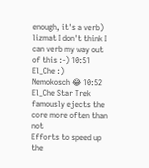enough, it's a verb)
lizmat I don't think I can verb my way out of this :-) 10:51
El_Che :)
Nemokosch 😂 10:52
El_Che Star Trek famously ejects the core more often than not
Efforts to speed up the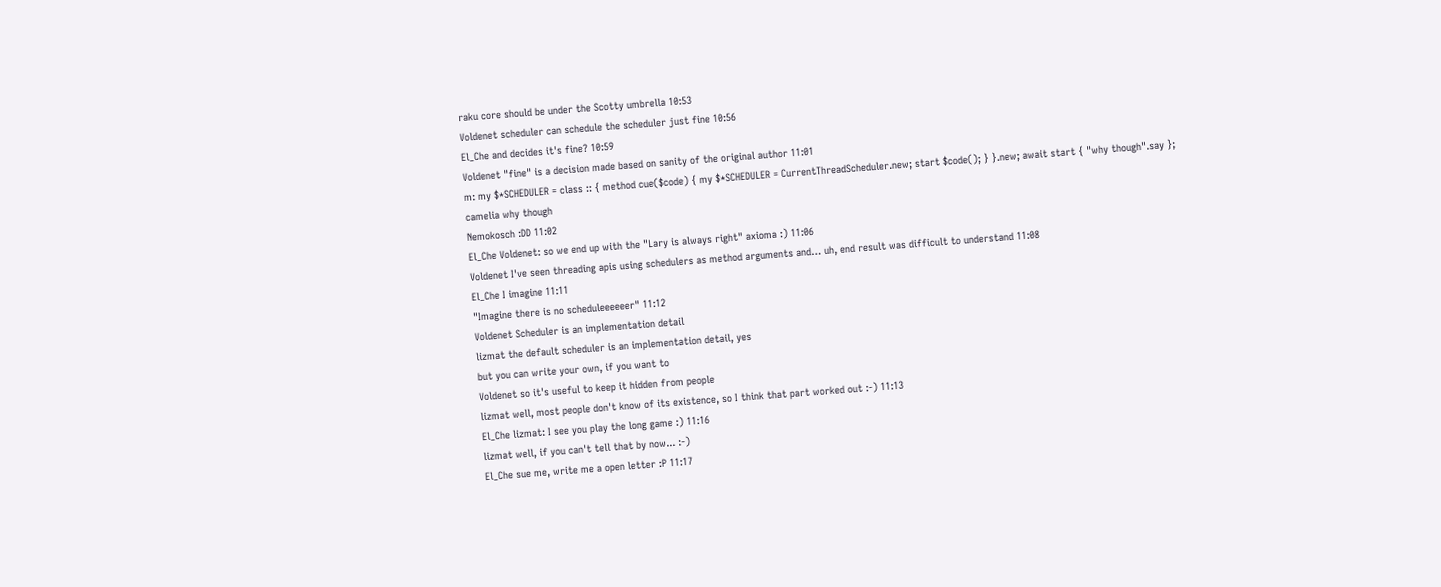raku core should be under the Scotty umbrella 10:53
Voldenet scheduler can schedule the scheduler just fine 10:56
El_Che and decides it's fine? 10:59
Voldenet "fine" is a decision made based on sanity of the original author 11:01
m: my $*SCHEDULER = class :: { method cue($code) { my $*SCHEDULER = CurrentThreadScheduler.new; start $code(); } }.new; await start { "why though".say };
camelia why though
Nemokosch :DD 11:02
El_Che Voldenet: so we end up with the "Lary is always right" axioma :) 11:06
Voldenet I've seen threading apis using schedulers as method arguments and… uh, end result was difficult to understand 11:08
El_Che I imagine 11:11
"Imagine there is no scheduleeeeeer" 11:12
Voldenet Scheduler is an implementation detail
lizmat the default scheduler is an implementation detail, yes
but you can write your own, if you want to
Voldenet so it's useful to keep it hidden from people
lizmat well, most people don't know of its existence, so I think that part worked out :-) 11:13
El_Che lizmat: I see you play the long game :) 11:16
lizmat well, if you can't tell that by now... :-)
El_Che sue me, write me a open letter :P 11:17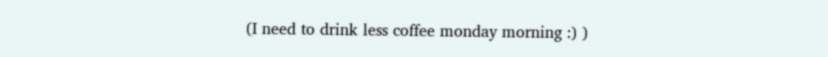(I need to drink less coffee monday morning :) )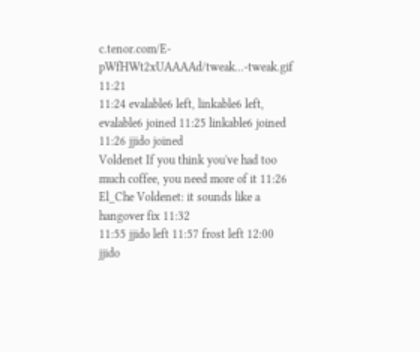c.tenor.com/E-pWfHWt2xUAAAAd/tweak...-tweak.gif 11:21
11:24 evalable6 left, linkable6 left, evalable6 joined 11:25 linkable6 joined 11:26 jjido joined
Voldenet If you think you've had too much coffee, you need more of it 11:26
El_Che Voldenet: it sounds like a hangover fix 11:32
11:55 jjido left 11:57 frost left 12:00 jjido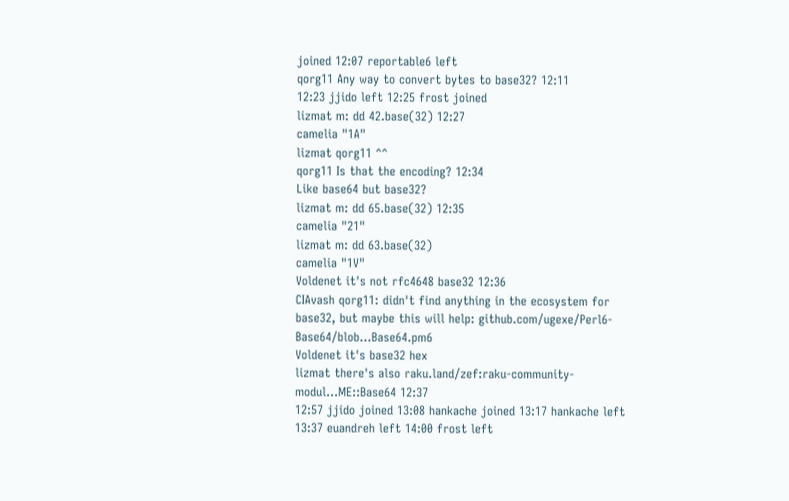joined 12:07 reportable6 left
qorg11 Any way to convert bytes to base32? 12:11
12:23 jjido left 12:25 frost joined
lizmat m: dd 42.base(32) 12:27
camelia "1A"
lizmat qorg11 ^^
qorg11 Is that the encoding? 12:34
Like base64 but base32?
lizmat m: dd 65.base(32) 12:35
camelia "21"
lizmat m: dd 63.base(32)
camelia "1V"
Voldenet it's not rfc4648 base32 12:36
CIAvash qorg11: didn't find anything in the ecosystem for base32, but maybe this will help: github.com/ugexe/Perl6-Base64/blob...Base64.pm6
Voldenet it's base32 hex
lizmat there's also raku.land/zef:raku-community-modul...ME::Base64 12:37
12:57 jjido joined 13:08 hankache joined 13:17 hankache left 13:37 euandreh left 14:00 frost left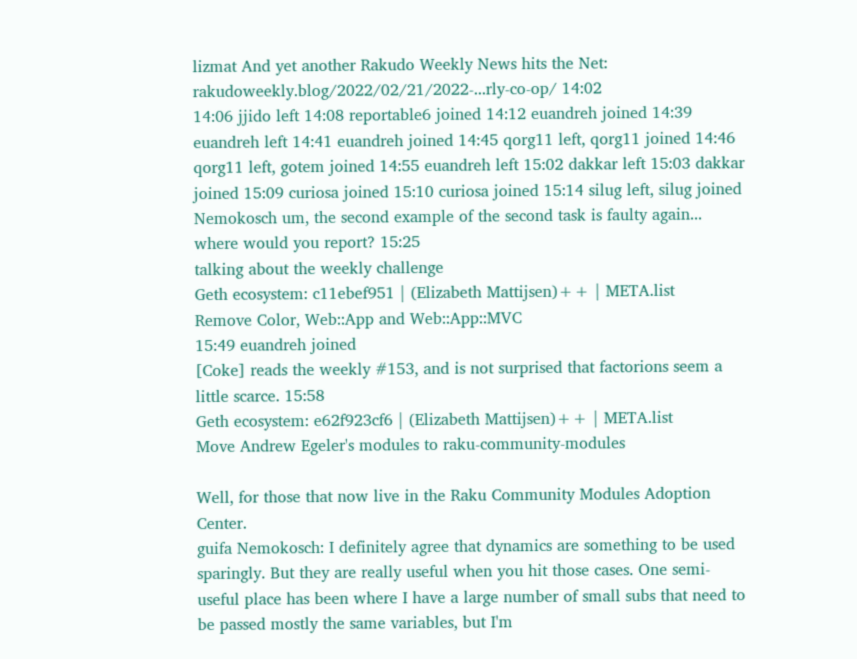lizmat And yet another Rakudo Weekly News hits the Net: rakudoweekly.blog/2022/02/21/2022-...rly-co-op/ 14:02
14:06 jjido left 14:08 reportable6 joined 14:12 euandreh joined 14:39 euandreh left 14:41 euandreh joined 14:45 qorg11 left, qorg11 joined 14:46 qorg11 left, gotem joined 14:55 euandreh left 15:02 dakkar left 15:03 dakkar joined 15:09 curiosa joined 15:10 curiosa joined 15:14 silug left, silug joined
Nemokosch um, the second example of the second task is faulty again... where would you report? 15:25
talking about the weekly challenge
Geth ecosystem: c11ebef951 | (Elizabeth Mattijsen)++ | META.list
Remove Color, Web::App and Web::App::MVC
15:49 euandreh joined
[Coke] reads the weekly #153, and is not surprised that factorions seem a little scarce. 15:58
Geth ecosystem: e62f923cf6 | (Elizabeth Mattijsen)++ | META.list
Move Andrew Egeler's modules to raku-community-modules

Well, for those that now live in the Raku Community Modules Adoption Center.
guifa Nemokosch: I definitely agree that dynamics are something to be used sparingly. But they are really useful when you hit those cases. One semi-useful place has been where I have a large number of small subs that need to be passed mostly the same variables, but I'm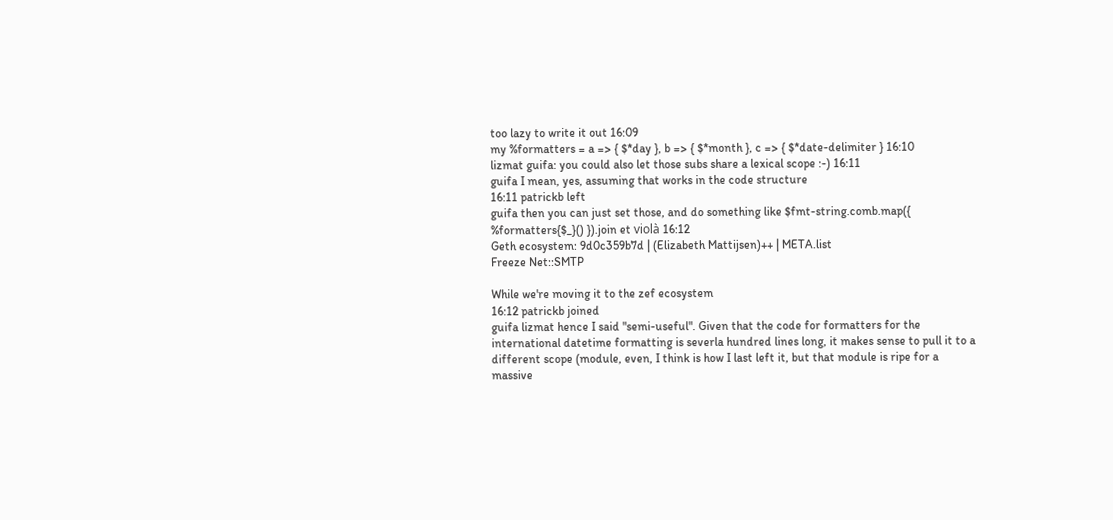too lazy to write it out 16:09
my %formatters = a => { $*day }, b => { $*month }, c => { $*date-delimiter } 16:10
lizmat guifa: you could also let those subs share a lexical scope :-) 16:11
guifa I mean, yes, assuming that works in the code structure
16:11 patrickb left
guifa then you can just set those, and do something like $fmt-string.comb.map({ %formatters{$_}() }).join et violà 16:12
Geth ecosystem: 9d0c359b7d | (Elizabeth Mattijsen)++ | META.list
Freeze Net::SMTP

While we're moving it to the zef ecosystem
16:12 patrickb joined
guifa lizmat hence I said "semi-useful". Given that the code for formatters for the international datetime formatting is severla hundred lines long, it makes sense to pull it to a different scope (module, even, I think is how I last left it, but that module is ripe for a massive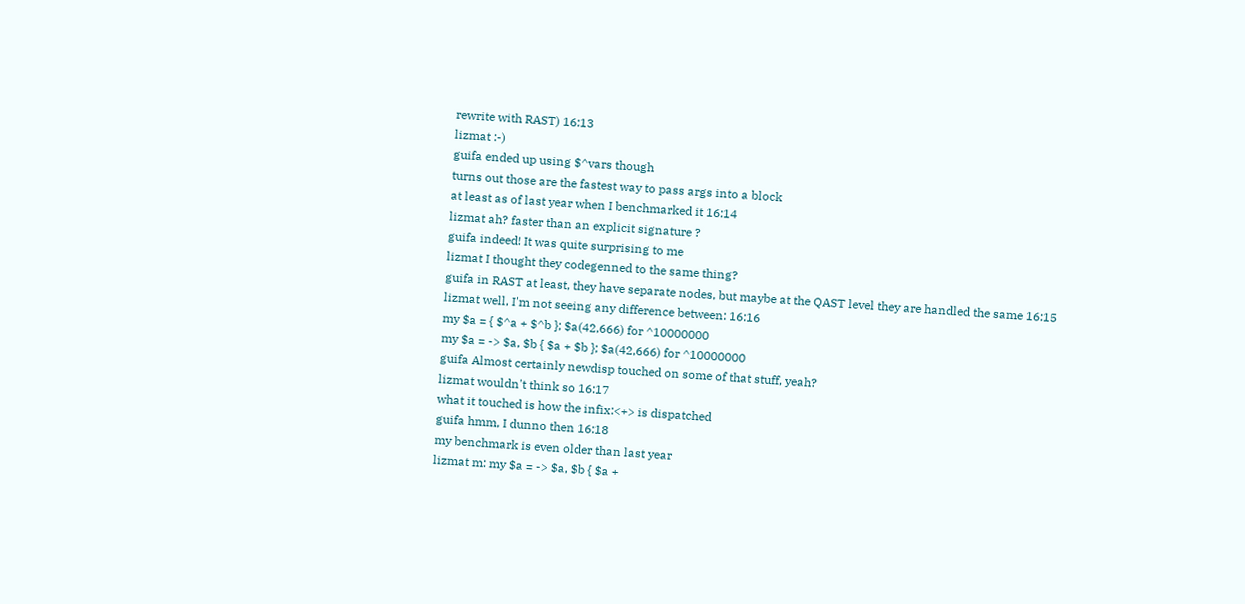rewrite with RAST) 16:13
lizmat :-)
guifa ended up using $^vars though
turns out those are the fastest way to pass args into a block
at least as of last year when I benchmarked it 16:14
lizmat ah? faster than an explicit signature ?
guifa indeed! It was quite surprising to me
lizmat I thought they codegenned to the same thing?
guifa in RAST at least, they have separate nodes, but maybe at the QAST level they are handled the same 16:15
lizmat well, I'm not seeing any difference between: 16:16
my $a = { $^a + $^b }; $a(42,666) for ^10000000
my $a = -> $a, $b { $a + $b }; $a(42,666) for ^10000000
guifa Almost certainly newdisp touched on some of that stuff, yeah?
lizmat wouldn't think so 16:17
what it touched is how the infix:<+> is dispatched
guifa hmm, I dunno then 16:18
my benchmark is even older than last year
lizmat m: my $a = -> $a, $b { $a +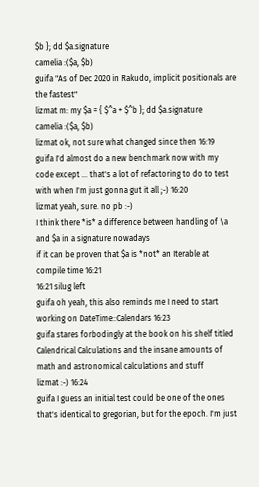$b }; dd $a.signature
camelia :($a, $b)
guifa "As of Dec 2020 in Rakudo, implicit positionals are the fastest"
lizmat m: my $a = { $^a + $^b }; dd $a.signature
camelia :($a, $b)
lizmat ok, not sure what changed since then 16:19
guifa I'd almost do a new benchmark now with my code except … that's a lot of refactoring to do to test with when I'm just gonna gut it all ;-) 16:20
lizmat yeah, sure. no pb :-)
I think there *is* a difference between handling of \a and $a in a signature nowadays
if it can be proven that $a is *not* an Iterable at compile time 16:21
16:21 silug left
guifa oh yeah, this also reminds me I need to start working on DateTime::Calendars 16:23
guifa stares forbodingly at the book on his shelf titled Calendrical Calculations and the insane amounts of math and astronomical calculations and stuff
lizmat :-) 16:24
guifa I guess an initial test could be one of the ones that's identical to gregorian, but for the epoch. I'm just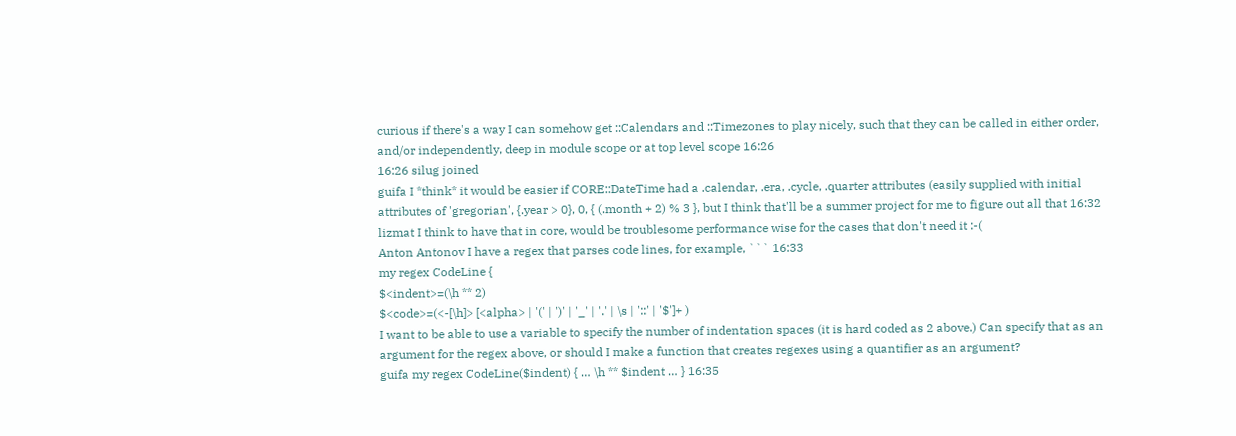curious if there's a way I can somehow get ::Calendars and ::Timezones to play nicely, such that they can be called in either order, and/or independently, deep in module scope or at top level scope 16:26
16:26 silug joined
guifa I *think* it would be easier if CORE::DateTime had a .calendar, .era, .cycle, .quarter attributes (easily supplied with initial attributes of 'gregorian', {.year > 0}, 0, { (.month + 2) % 3 }, but I think that'll be a summer project for me to figure out all that 16:32
lizmat I think to have that in core, would be troublesome performance wise for the cases that don't need it :-(
Anton Antonov I have a regex that parses code lines, for example, ``` 16:33
my regex CodeLine {
$<indent>=(\h ** 2)
$<code>=(<-[\h]> [<alpha> | '(' | ')' | '_' | '.' | \s | '::' | '$']+ )
I want to be able to use a variable to specify the number of indentation spaces (it is hard coded as 2 above.) Can specify that as an argument for the regex above, or should I make a function that creates regexes using a quantifier as an argument?
guifa my regex CodeLine($indent) { … \h ** $indent … } 16:35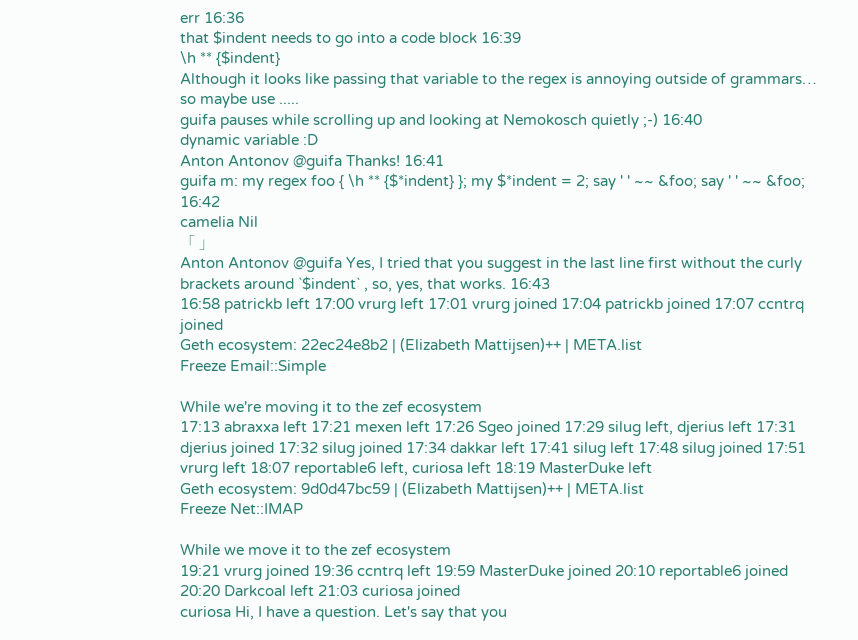err 16:36
that $indent needs to go into a code block 16:39
\h ** {$indent}
Although it looks like passing that variable to the regex is annoying outside of grammars… so maybe use .....
guifa pauses while scrolling up and looking at Nemokosch quietly ;-) 16:40
dynamic variable :D
Anton Antonov @guifa Thanks! 16:41
guifa m: my regex foo { \h ** {$*indent} }; my $*indent = 2; say ' ' ~~ &foo; say ' ' ~~ &foo; 16:42
camelia Nil
「 」
Anton Antonov @guifa Yes, I tried that you suggest in the last line first without the curly brackets around `$indent` , so, yes, that works. 16:43
16:58 patrickb left 17:00 vrurg left 17:01 vrurg joined 17:04 patrickb joined 17:07 ccntrq joined
Geth ecosystem: 22ec24e8b2 | (Elizabeth Mattijsen)++ | META.list
Freeze Email::Simple

While we're moving it to the zef ecosystem
17:13 abraxxa left 17:21 mexen left 17:26 Sgeo joined 17:29 silug left, djerius left 17:31 djerius joined 17:32 silug joined 17:34 dakkar left 17:41 silug left 17:48 silug joined 17:51 vrurg left 18:07 reportable6 left, curiosa left 18:19 MasterDuke left
Geth ecosystem: 9d0d47bc59 | (Elizabeth Mattijsen)++ | META.list
Freeze Net::IMAP

While we move it to the zef ecosystem
19:21 vrurg joined 19:36 ccntrq left 19:59 MasterDuke joined 20:10 reportable6 joined 20:20 Darkcoal left 21:03 curiosa joined
curiosa Hi, I have a question. Let's say that you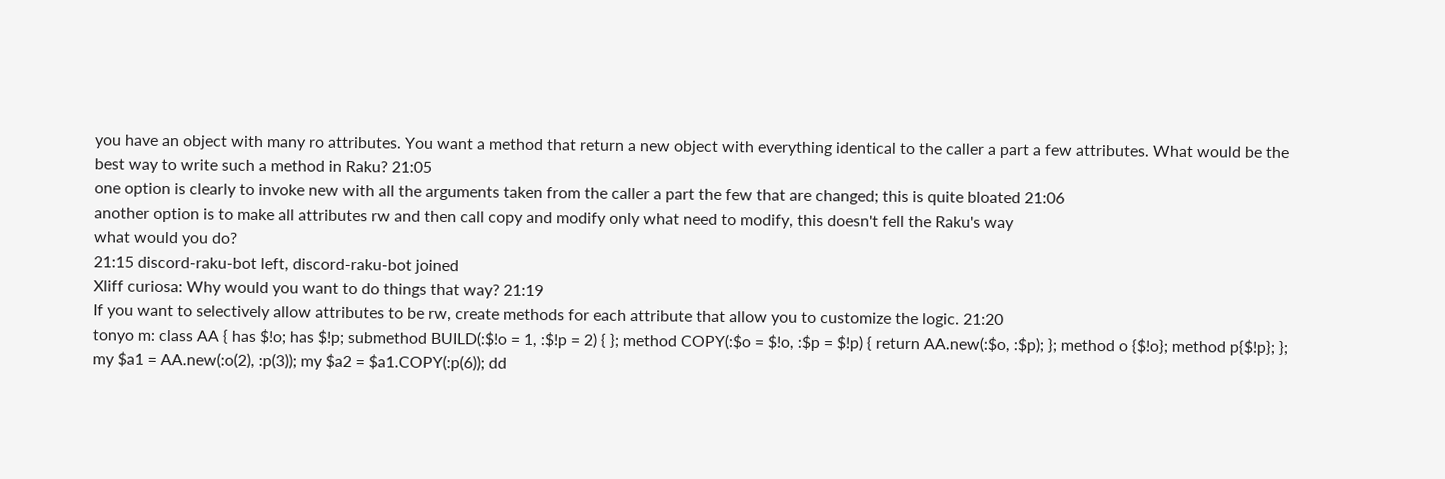you have an object with many ro attributes. You want a method that return a new object with everything identical to the caller a part a few attributes. What would be the best way to write such a method in Raku? 21:05
one option is clearly to invoke new with all the arguments taken from the caller a part the few that are changed; this is quite bloated 21:06
another option is to make all attributes rw and then call copy and modify only what need to modify, this doesn't fell the Raku's way
what would you do?
21:15 discord-raku-bot left, discord-raku-bot joined
Xliff curiosa: Why would you want to do things that way? 21:19
If you want to selectively allow attributes to be rw, create methods for each attribute that allow you to customize the logic. 21:20
tonyo m: class AA { has $!o; has $!p; submethod BUILD(:$!o = 1, :$!p = 2) { }; method COPY(:$o = $!o, :$p = $!p) { return AA.new(:$o, :$p); }; method o {$!o}; method p{$!p}; }; my $a1 = AA.new(:o(2), :p(3)); my $a2 = $a1.COPY(:p(6)); dd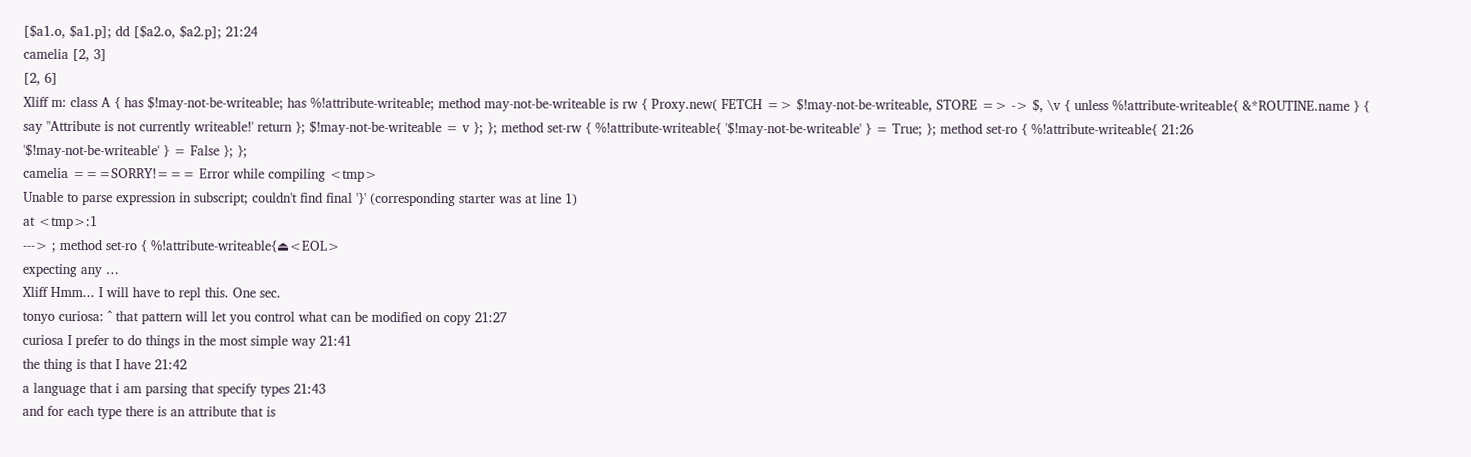[$a1.o, $a1.p]; dd [$a2.o, $a2.p]; 21:24
camelia [2, 3]
[2, 6]
Xliff m: class A { has $!may-not-be-writeable; has %!attribute-writeable; method may-not-be-writeable is rw { Proxy.new( FETCH => $!may-not-be-writeable, STORE => -> $, \v { unless %!attribute-writeable{ &*ROUTINE.name } { say "Attribute is not currently writeable!' return }; $!may-not-be-writeable = v }; }; method set-rw { %!attribute-writeable{ '$!may-not-be-writeable' } = True; }; method set-ro { %!attribute-writeable{ 21:26
'$!may-not-be-writeable' } = False }; };
camelia ===SORRY!=== Error while compiling <tmp>
Unable to parse expression in subscript; couldn't find final '}' (corresponding starter was at line 1)
at <tmp>:1
---> ; method set-ro { %!attribute-writeable{⏏<EOL>
expecting any …
Xliff Hmm... I will have to repl this. One sec.
tonyo curiosa: ^ that pattern will let you control what can be modified on copy 21:27
curiosa I prefer to do things in the most simple way 21:41
the thing is that I have 21:42
a language that i am parsing that specify types 21:43
and for each type there is an attribute that is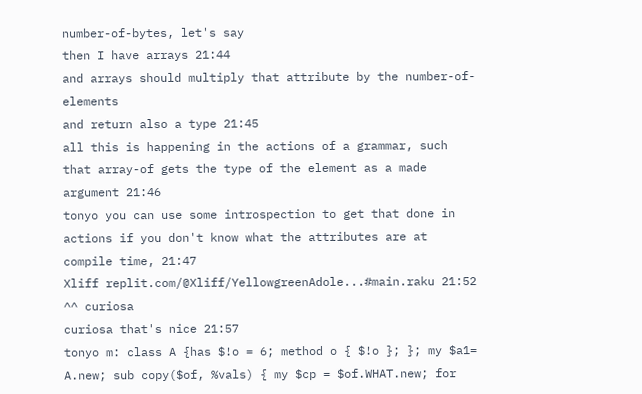number-of-bytes, let's say
then I have arrays 21:44
and arrays should multiply that attribute by the number-of-elements
and return also a type 21:45
all this is happening in the actions of a grammar, such that array-of gets the type of the element as a made argument 21:46
tonyo you can use some introspection to get that done in actions if you don't know what the attributes are at compile time, 21:47
Xliff replit.com/@Xliff/YellowgreenAdole...#main.raku 21:52
^^ curiosa
curiosa that's nice 21:57
tonyo m: class A {has $!o = 6; method o { $!o }; }; my $a1= A.new; sub copy($of, %vals) { my $cp = $of.WHAT.new; for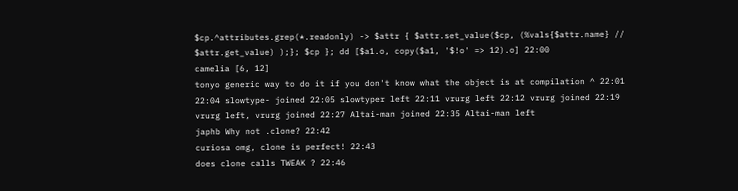$cp.^attributes.grep(*.readonly) -> $attr { $attr.set_value($cp, (%vals{$attr.name} // $attr.get_value) );}; $cp }; dd [$a1.o, copy($a1, '$!o' => 12).o] 22:00
camelia [6, 12]
tonyo generic way to do it if you don't know what the object is at compilation ^ 22:01
22:04 slowtype- joined 22:05 slowtyper left 22:11 vrurg left 22:12 vrurg joined 22:19 vrurg left, vrurg joined 22:27 Altai-man joined 22:35 Altai-man left
japhb Why not .clone? 22:42
curiosa omg, clone is perfect! 22:43
does clone calls TWEAK ? 22:46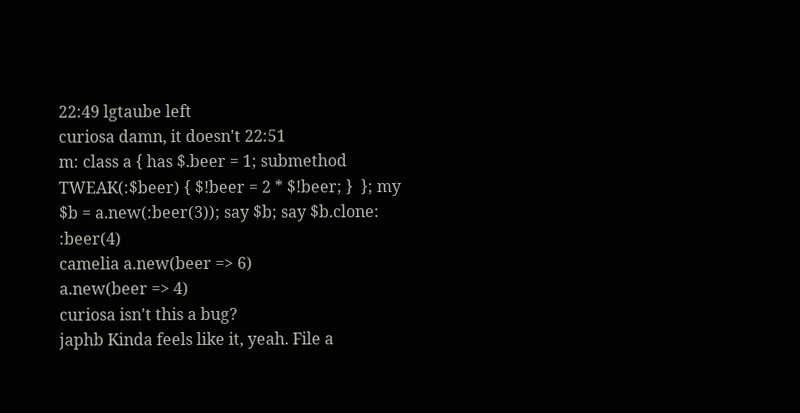22:49 lgtaube left
curiosa damn, it doesn't 22:51
m: class a { has $.beer = 1; submethod TWEAK(:$beer) { $!beer = 2 * $!beer; }  }; my $b = a.new(:beer(3)); say $b; say $b.clone: :beer(4)
camelia a.new(beer => 6)
a.new(beer => 4)
curiosa isn't this a bug?
japhb Kinda feels like it, yeah. File a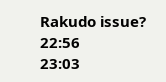Rakudo issue? 22:56
23:03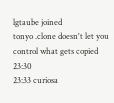lgtaube joined
tonyo .clone doesn't let you control what gets copied 23:30
23:33 curiosa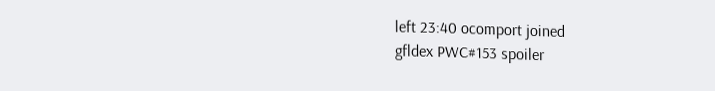left 23:40 ocomport joined
gfldex PWC#153 spoiler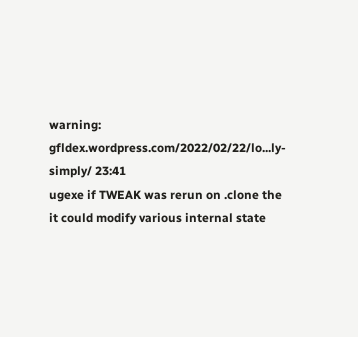warning: gfldex.wordpress.com/2022/02/22/lo...ly-simply/ 23:41
ugexe if TWEAK was rerun on .clone the it could modify various internal state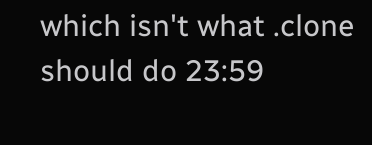which isn't what .clone should do 23:59